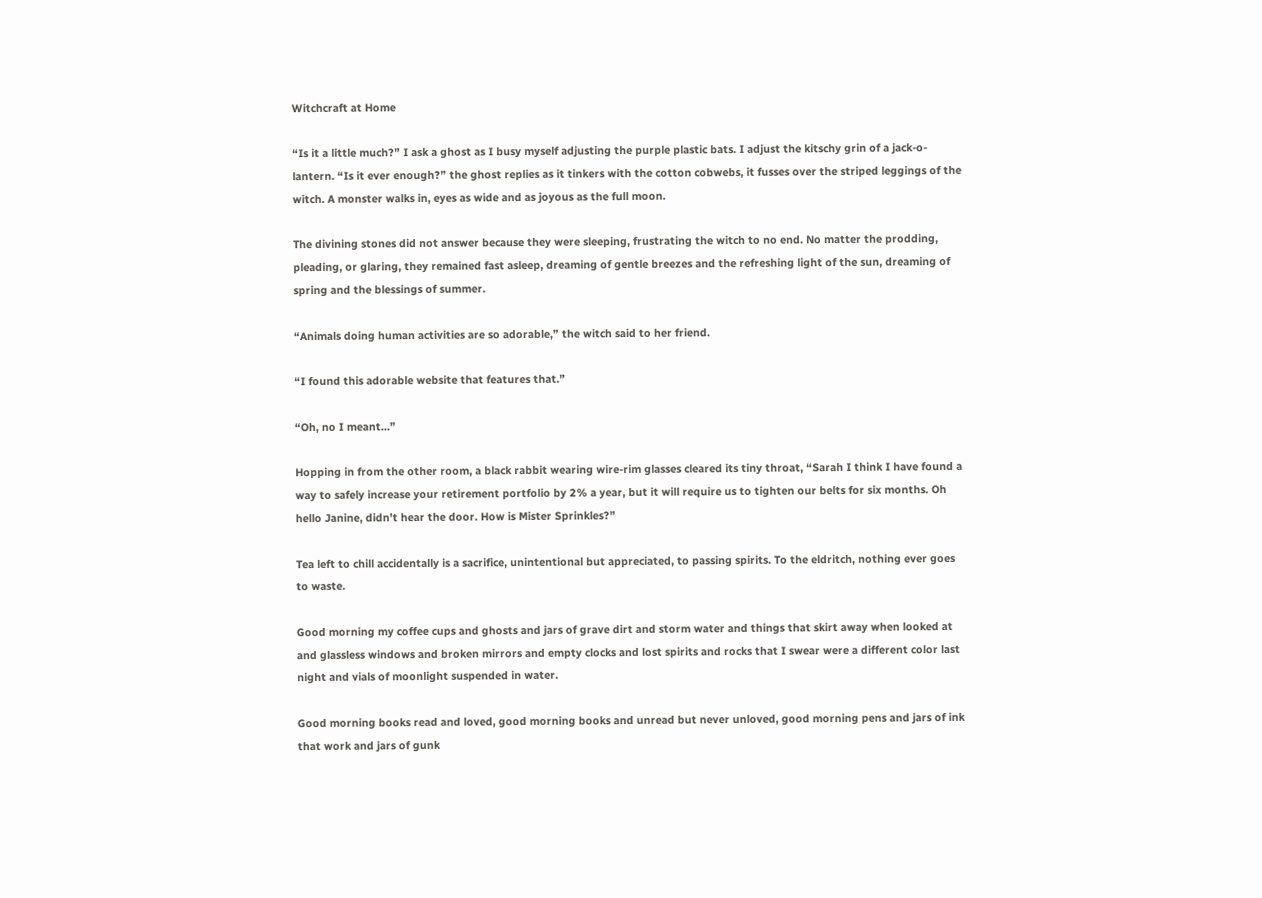Witchcraft at Home

“Is it a little much?” I ask a ghost as I busy myself adjusting the purple plastic bats. I adjust the kitschy grin of a jack-o-lantern. “Is it ever enough?” the ghost replies as it tinkers with the cotton cobwebs, it fusses over the striped leggings of the witch. A monster walks in, eyes as wide and as joyous as the full moon.

The divining stones did not answer because they were sleeping, frustrating the witch to no end. No matter the prodding, pleading, or glaring, they remained fast asleep, dreaming of gentle breezes and the refreshing light of the sun, dreaming of spring and the blessings of summer.

“Animals doing human activities are so adorable,” the witch said to her friend.

“I found this adorable website that features that.”

“Oh, no I meant…”

Hopping in from the other room, a black rabbit wearing wire-rim glasses cleared its tiny throat, “Sarah I think I have found a way to safely increase your retirement portfolio by 2% a year, but it will require us to tighten our belts for six months. Oh hello Janine, didn’t hear the door. How is Mister Sprinkles?”

Tea left to chill accidentally is a sacrifice, unintentional but appreciated, to passing spirits. To the eldritch, nothing ever goes to waste.

Good morning my coffee cups and ghosts and jars of grave dirt and storm water and things that skirt away when looked at and glassless windows and broken mirrors and empty clocks and lost spirits and rocks that I swear were a different color last night and vials of moonlight suspended in water.

Good morning books read and loved, good morning books and unread but never unloved, good morning pens and jars of ink that work and jars of gunk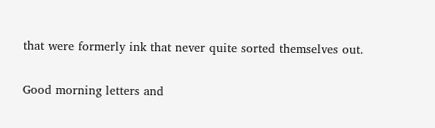that were formerly ink that never quite sorted themselves out.

Good morning letters and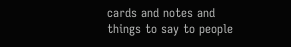cards and notes and things to say to people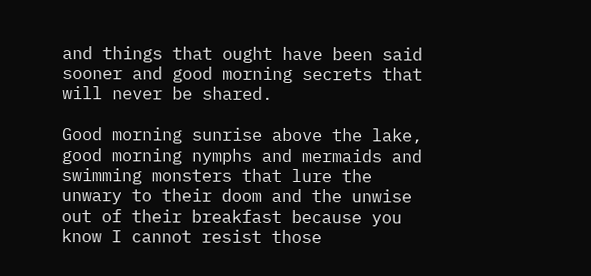and things that ought have been said sooner and good morning secrets that will never be shared.

Good morning sunrise above the lake, good morning nymphs and mermaids and swimming monsters that lure the unwary to their doom and the unwise out of their breakfast because you know I cannot resist those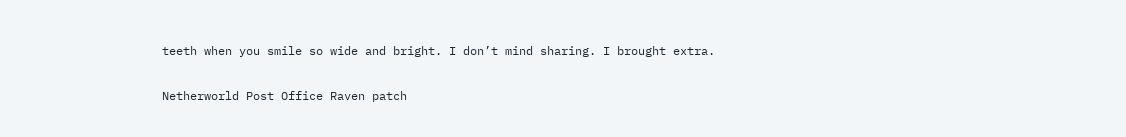teeth when you smile so wide and bright. I don’t mind sharing. I brought extra.

Netherworld Post Office Raven patch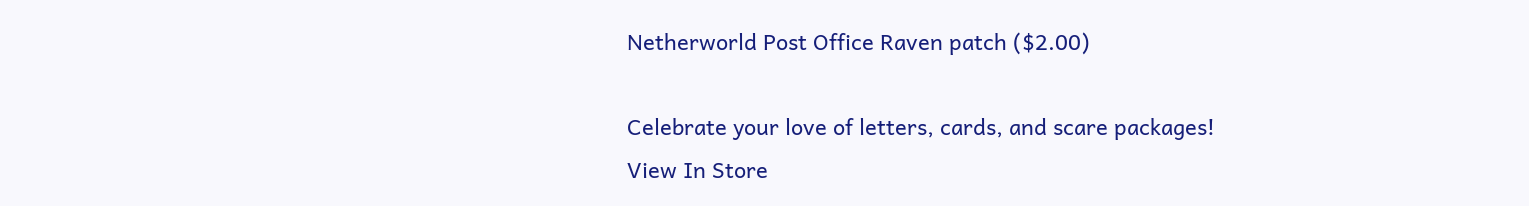Netherworld Post Office Raven patch ($2.00)

Celebrate your love of letters, cards, and scare packages!
View In Store